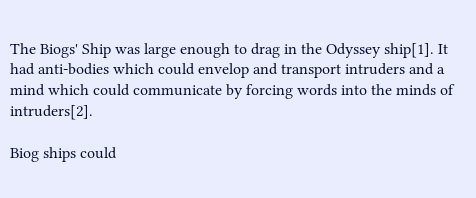The Biogs' Ship was large enough to drag in the Odyssey ship[1]. It had anti-bodies which could envelop and transport intruders and a mind which could communicate by forcing words into the minds of intruders[2].

Biog ships could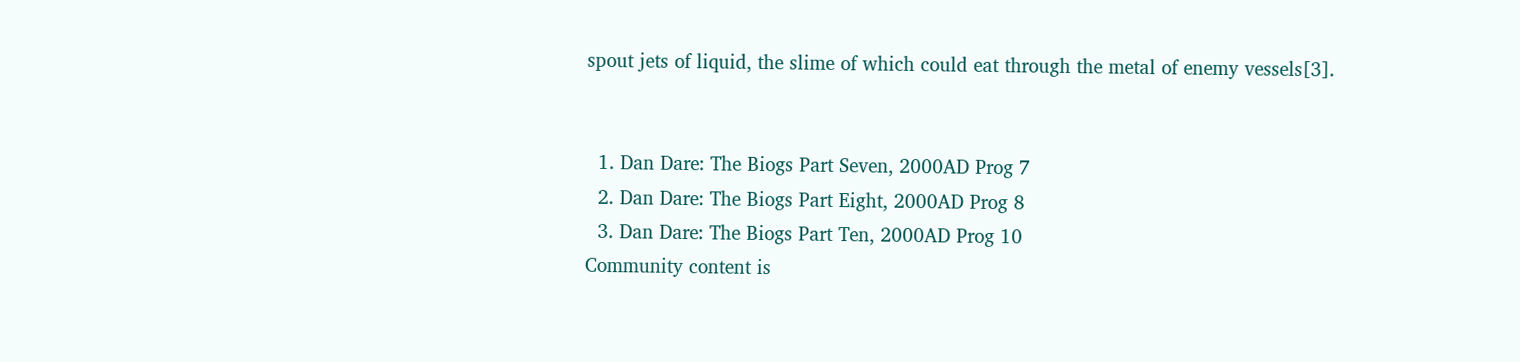spout jets of liquid, the slime of which could eat through the metal of enemy vessels[3].


  1. Dan Dare: The Biogs Part Seven, 2000AD Prog 7
  2. Dan Dare: The Biogs Part Eight, 2000AD Prog 8
  3. Dan Dare: The Biogs Part Ten, 2000AD Prog 10
Community content is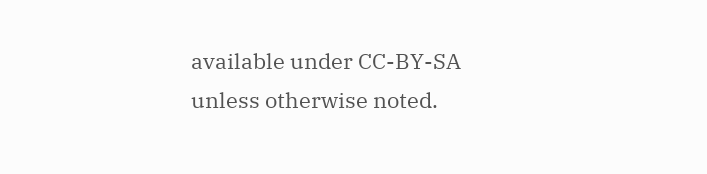available under CC-BY-SA unless otherwise noted.